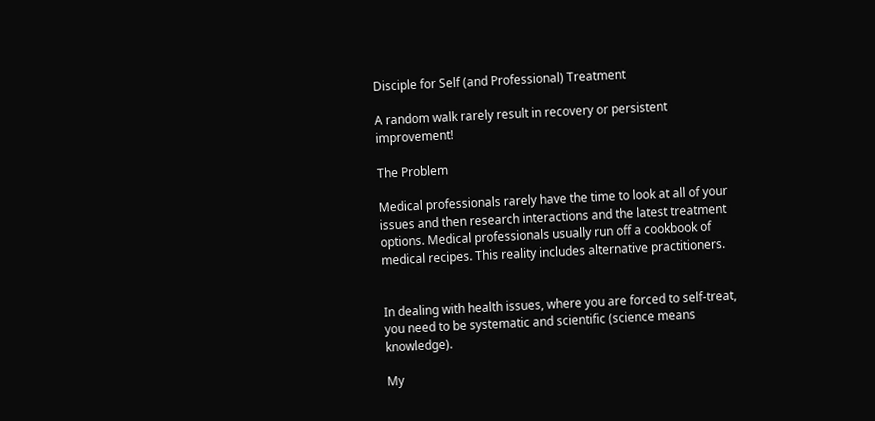Disciple for Self (and Professional) Treatment

A random walk rarely result in recovery or persistent improvement!

The Problem

Medical professionals rarely have the time to look at all of your issues and then research interactions and the latest treatment options. Medical professionals usually run off a cookbook of medical recipes. This reality includes alternative practitioners.


In dealing with health issues, where you are forced to self-treat, you need to be systematic and scientific (science means knowledge).

My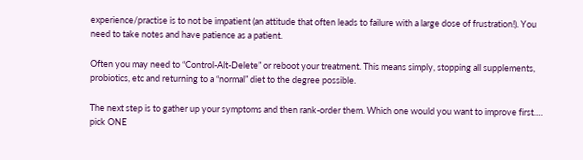experience/practise is to not be impatient (an attitude that often leads to failure with a large dose of frustration!). You need to take notes and have patience as a patient.

Often you may need to “Control-Alt-Delete” or reboot your treatment. This means simply, stopping all supplements, probiotics, etc and returning to a “normal” diet to the degree possible.

The next step is to gather up your symptoms and then rank-order them. Which one would you want to improve first….  pick ONE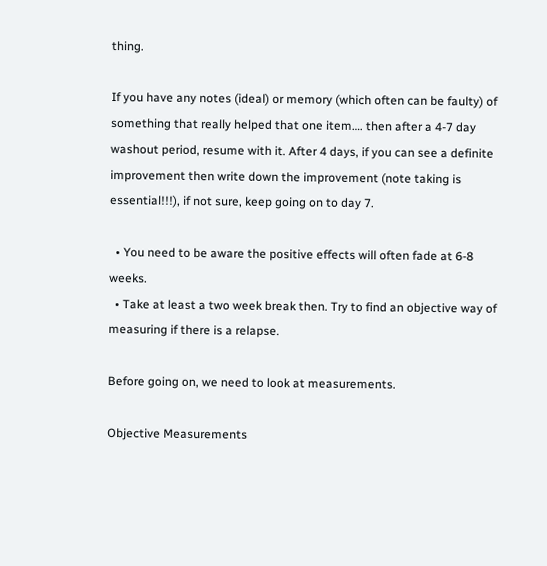thing.

If you have any notes (ideal) or memory (which often can be faulty) of something that really helped that one item…. then after a 4-7 day washout period, resume with it. After 4 days, if you can see a definite improvement then write down the improvement (note taking is essential!!!), if not sure, keep going on to day 7.

  • You need to be aware the positive effects will often fade at 6-8 weeks.
  • Take at least a two week break then. Try to find an objective way of measuring if there is a relapse.

Before going on, we need to look at measurements.

Objective Measurements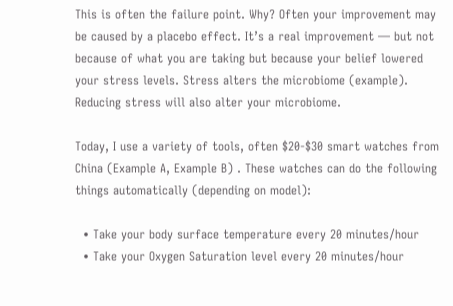This is often the failure point. Why? Often your improvement may be caused by a placebo effect. It’s a real improvement — but not because of what you are taking but because your belief lowered your stress levels. Stress alters the microbiome (example). Reducing stress will also alter your microbiome.

Today, I use a variety of tools, often $20-$30 smart watches from China (Example A, Example B) . These watches can do the following things automatically (depending on model):

  • Take your body surface temperature every 20 minutes/hour
  • Take your Oxygen Saturation level every 20 minutes/hour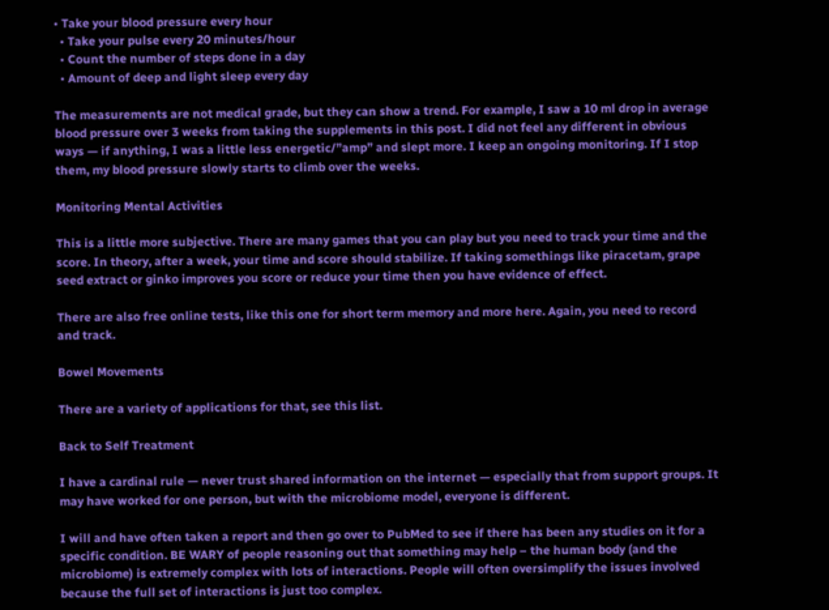• Take your blood pressure every hour
  • Take your pulse every 20 minutes/hour
  • Count the number of steps done in a day
  • Amount of deep and light sleep every day

The measurements are not medical grade, but they can show a trend. For example, I saw a 10 ml drop in average blood pressure over 3 weeks from taking the supplements in this post. I did not feel any different in obvious ways — if anything, I was a little less energetic/”amp” and slept more. I keep an ongoing monitoring. If I stop them, my blood pressure slowly starts to climb over the weeks.

Monitoring Mental Activities

This is a little more subjective. There are many games that you can play but you need to track your time and the score. In theory, after a week, your time and score should stabilize. If taking somethings like piracetam, grape seed extract or ginko improves you score or reduce your time then you have evidence of effect.

There are also free online tests, like this one for short term memory and more here. Again, you need to record and track.

Bowel Movements

There are a variety of applications for that, see this list.

Back to Self Treatment

I have a cardinal rule — never trust shared information on the internet — especially that from support groups. It may have worked for one person, but with the microbiome model, everyone is different.

I will and have often taken a report and then go over to PubMed to see if there has been any studies on it for a specific condition. BE WARY of people reasoning out that something may help – the human body (and the microbiome) is extremely complex with lots of interactions. People will often oversimplify the issues involved because the full set of interactions is just too complex.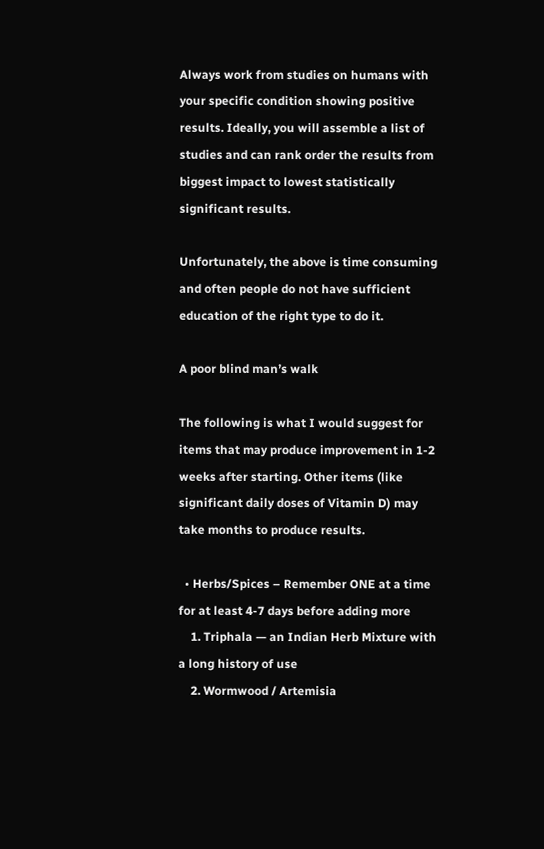Always work from studies on humans with your specific condition showing positive results. Ideally, you will assemble a list of studies and can rank order the results from biggest impact to lowest statistically significant results.

Unfortunately, the above is time consuming and often people do not have sufficient education of the right type to do it.

A poor blind man’s walk

The following is what I would suggest for items that may produce improvement in 1-2 weeks after starting. Other items (like significant daily doses of Vitamin D) may take months to produce results.

  • Herbs/Spices – Remember ONE at a time for at least 4-7 days before adding more
    1. Triphala — an Indian Herb Mixture with a long history of use
    2. Wormwood / Artemisia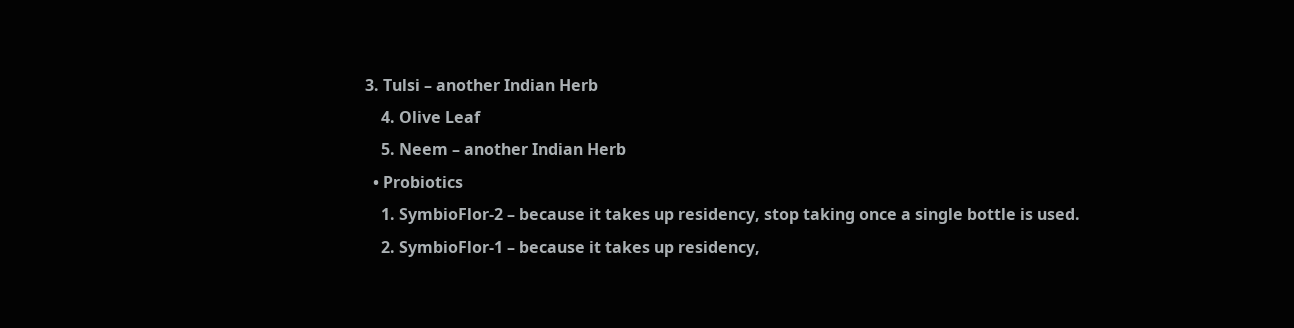3. Tulsi – another Indian Herb
    4. Olive Leaf
    5. Neem – another Indian Herb
  • Probiotics
    1. SymbioFlor-2 – because it takes up residency, stop taking once a single bottle is used.
    2. SymbioFlor-1 – because it takes up residency,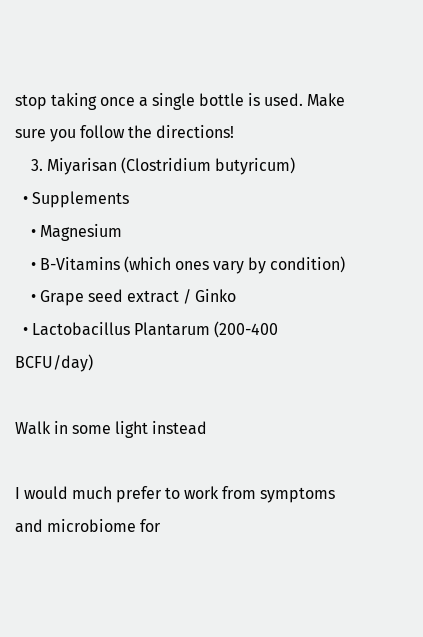stop taking once a single bottle is used. Make sure you follow the directions!
    3. Miyarisan (Clostridium butyricum)
  • Supplements
    • Magnesium
    • B-Vitamins (which ones vary by condition)
    • Grape seed extract / Ginko
  • Lactobacillus Plantarum (200-400 BCFU/day)

Walk in some light instead

I would much prefer to work from symptoms and microbiome for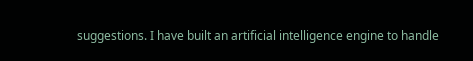suggestions. I have built an artificial intelligence engine to handle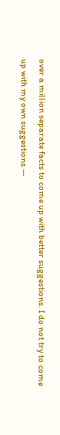over a million separate facts to come up with better suggestions. I do not try to come up with my own suggestions —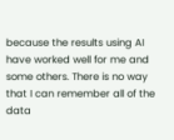because the results using AI have worked well for me and some others. There is no way that I can remember all of the data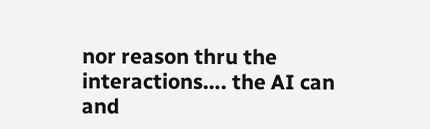nor reason thru the interactions…. the AI can and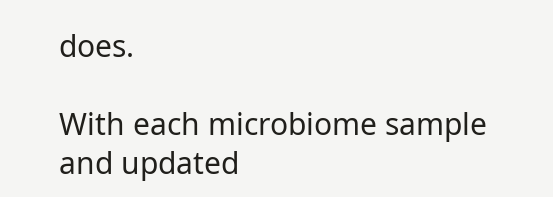does.

With each microbiome sample and updated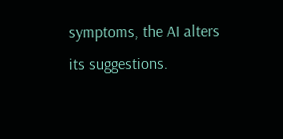symptoms, the AI alters its suggestions.